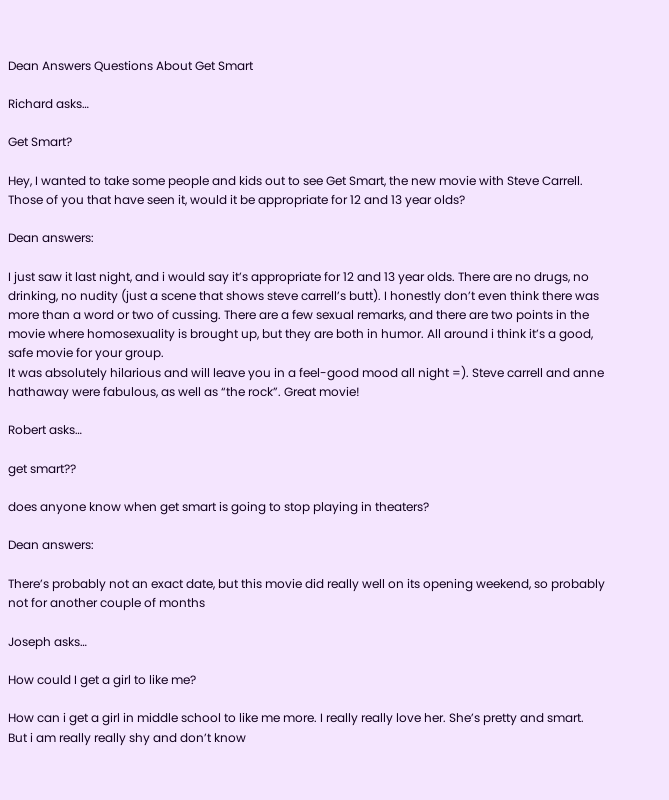Dean Answers Questions About Get Smart

Richard asks…

Get Smart?

Hey, I wanted to take some people and kids out to see Get Smart, the new movie with Steve Carrell. Those of you that have seen it, would it be appropriate for 12 and 13 year olds?

Dean answers:

I just saw it last night, and i would say it’s appropriate for 12 and 13 year olds. There are no drugs, no drinking, no nudity (just a scene that shows steve carrell’s butt). I honestly don’t even think there was more than a word or two of cussing. There are a few sexual remarks, and there are two points in the movie where homosexuality is brought up, but they are both in humor. All around i think it’s a good, safe movie for your group.
It was absolutely hilarious and will leave you in a feel-good mood all night =). Steve carrell and anne hathaway were fabulous, as well as “the rock”. Great movie!

Robert asks…

get smart??

does anyone know when get smart is going to stop playing in theaters?

Dean answers:

There’s probably not an exact date, but this movie did really well on its opening weekend, so probably not for another couple of months

Joseph asks…

How could I get a girl to like me?

How can i get a girl in middle school to like me more. I really really love her. She’s pretty and smart.
But i am really really shy and don’t know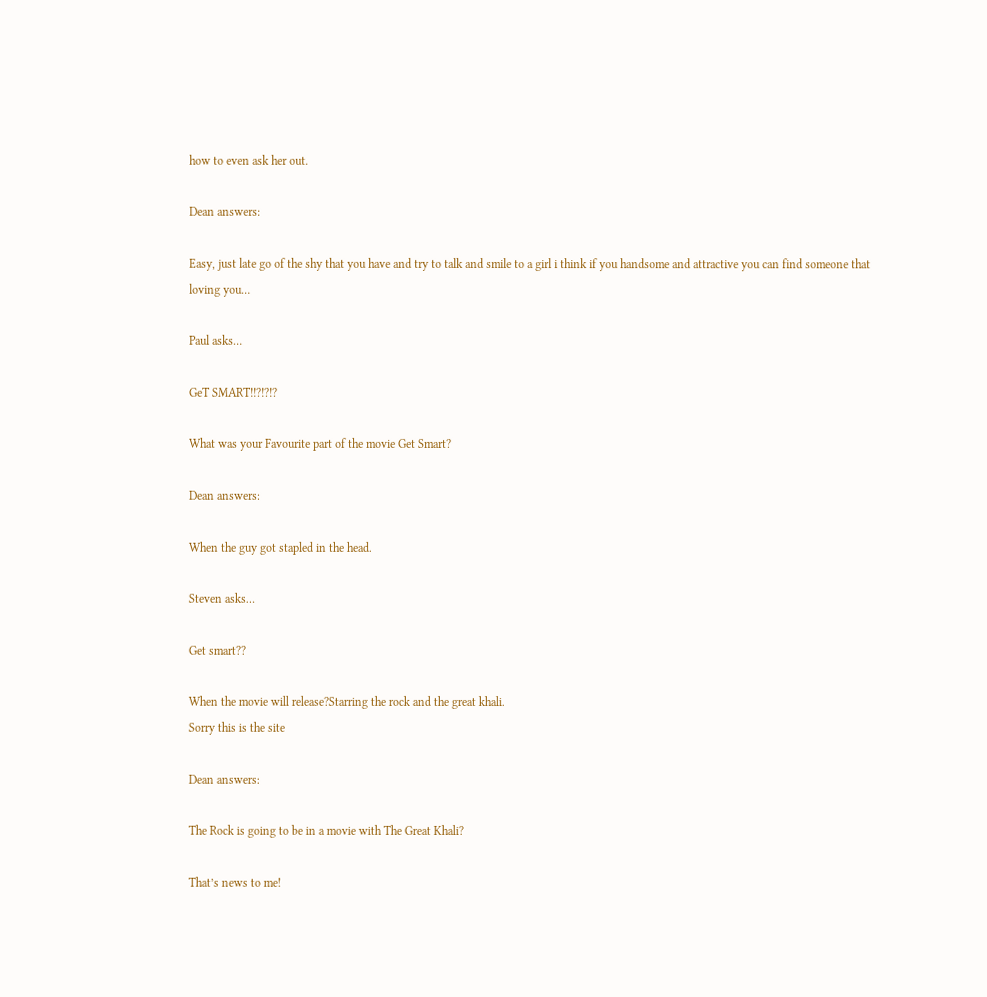how to even ask her out.

Dean answers:

Easy, just late go of the shy that you have and try to talk and smile to a girl i think if you handsome and attractive you can find someone that loving you…

Paul asks…

GeT SMART!!?!?!?

What was your Favourite part of the movie Get Smart?

Dean answers:

When the guy got stapled in the head.

Steven asks…

Get smart??

When the movie will release?Starring the rock and the great khali.
Sorry this is the site

Dean answers:

The Rock is going to be in a movie with The Great Khali?

That’s news to me!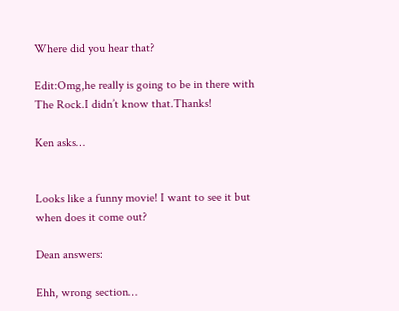Where did you hear that?

Edit:Omg,he really is going to be in there with The Rock.I didn’t know that.Thanks!

Ken asks…


Looks like a funny movie! I want to see it but when does it come out?

Dean answers:

Ehh, wrong section…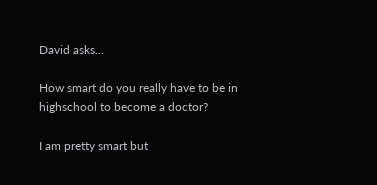David asks…

How smart do you really have to be in highschool to become a doctor?

I am pretty smart but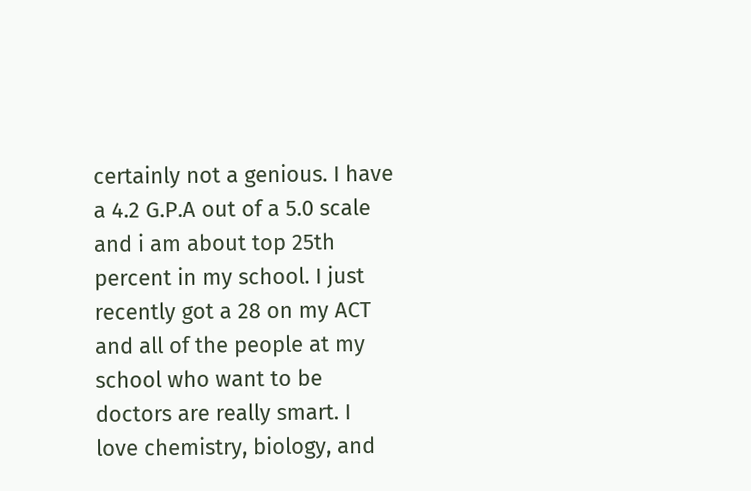certainly not a genious. I have a 4.2 G.P.A out of a 5.0 scale and i am about top 25th percent in my school. I just recently got a 28 on my ACT and all of the people at my school who want to be doctors are really smart. I love chemistry, biology, and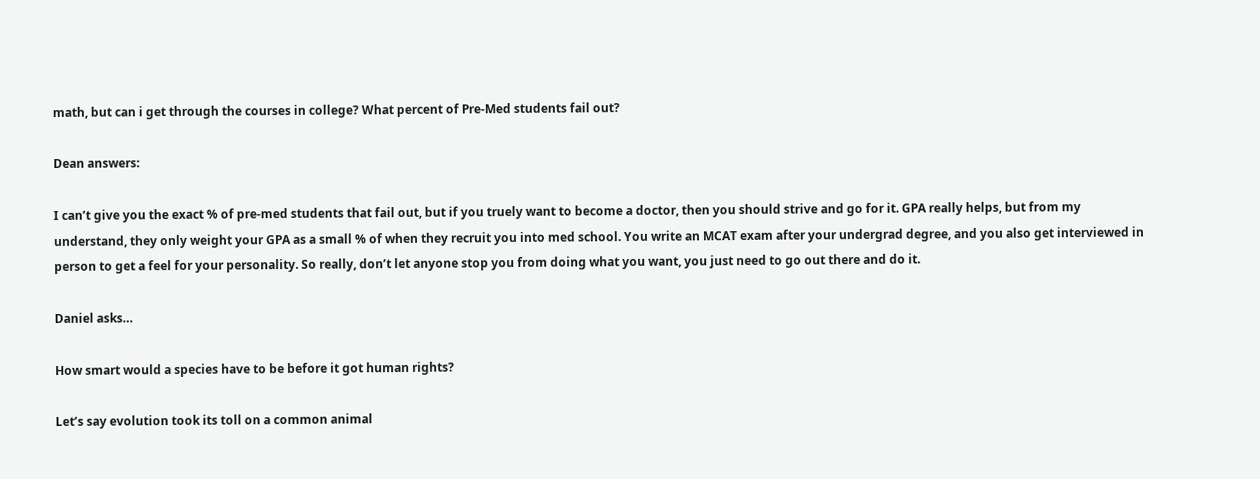math, but can i get through the courses in college? What percent of Pre-Med students fail out?

Dean answers:

I can’t give you the exact % of pre-med students that fail out, but if you truely want to become a doctor, then you should strive and go for it. GPA really helps, but from my understand, they only weight your GPA as a small % of when they recruit you into med school. You write an MCAT exam after your undergrad degree, and you also get interviewed in person to get a feel for your personality. So really, don’t let anyone stop you from doing what you want, you just need to go out there and do it.

Daniel asks…

How smart would a species have to be before it got human rights?

Let’s say evolution took its toll on a common animal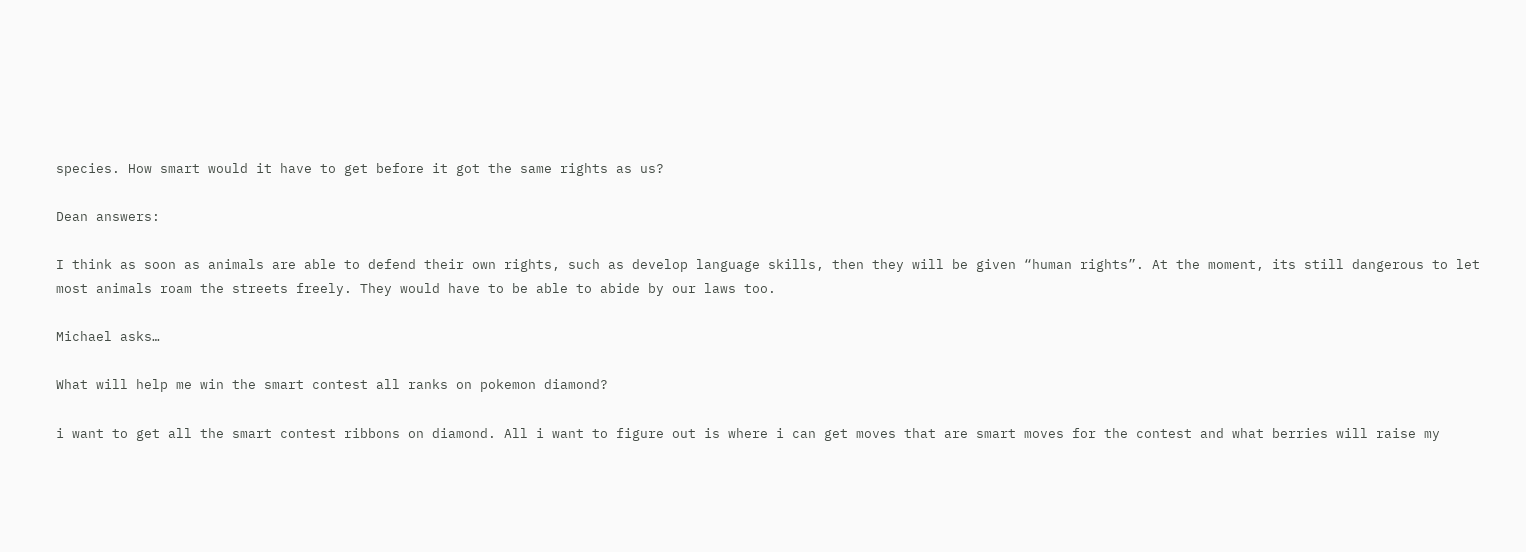species. How smart would it have to get before it got the same rights as us?

Dean answers:

I think as soon as animals are able to defend their own rights, such as develop language skills, then they will be given “human rights”. At the moment, its still dangerous to let most animals roam the streets freely. They would have to be able to abide by our laws too.

Michael asks…

What will help me win the smart contest all ranks on pokemon diamond?

i want to get all the smart contest ribbons on diamond. All i want to figure out is where i can get moves that are smart moves for the contest and what berries will raise my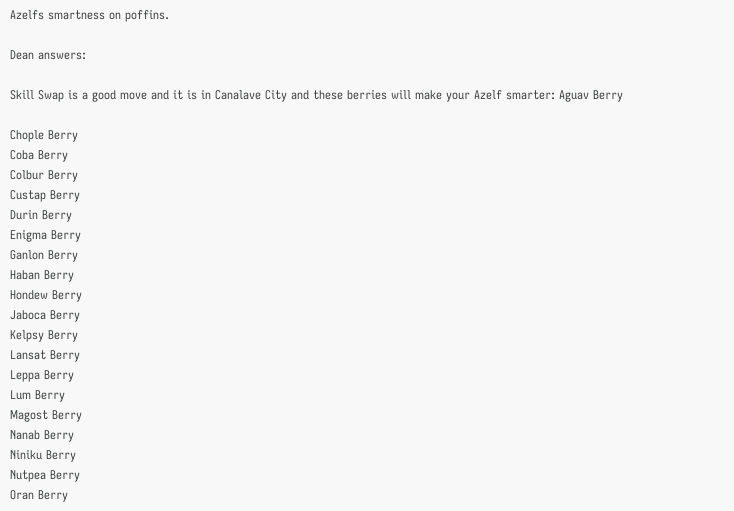Azelfs smartness on poffins.

Dean answers:

Skill Swap is a good move and it is in Canalave City and these berries will make your Azelf smarter: Aguav Berry

Chople Berry
Coba Berry
Colbur Berry
Custap Berry
Durin Berry
Enigma Berry
Ganlon Berry
Haban Berry
Hondew Berry
Jaboca Berry
Kelpsy Berry
Lansat Berry
Leppa Berry
Lum Berry
Magost Berry
Nanab Berry
Niniku Berry
Nutpea Berry
Oran Berry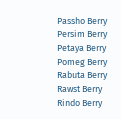Passho Berry
Persim Berry
Petaya Berry
Pomeg Berry
Rabuta Berry
Rawst Berry
Rindo Berry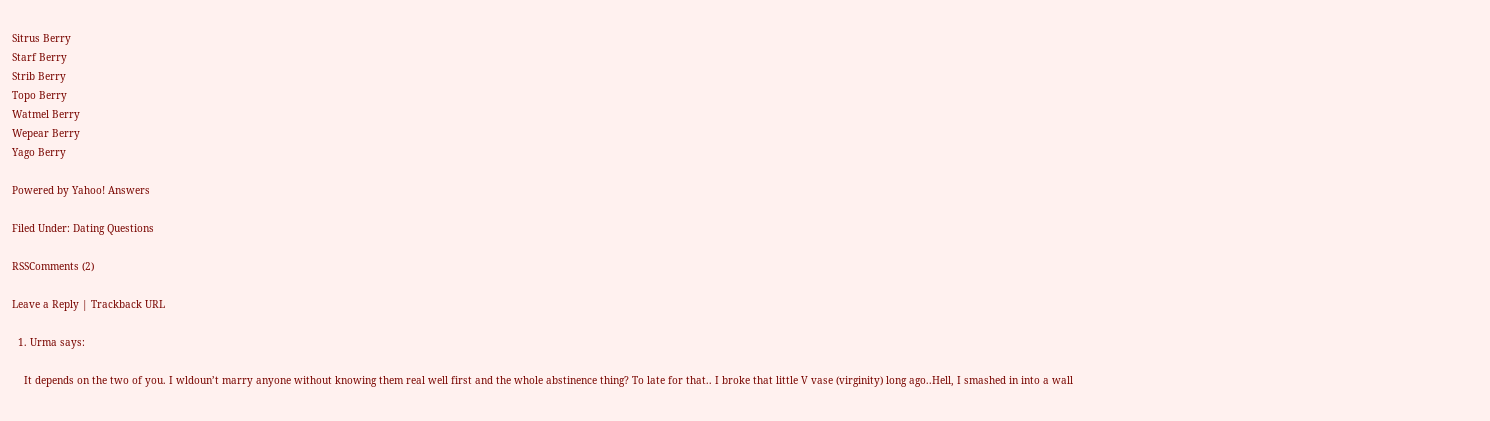Sitrus Berry
Starf Berry
Strib Berry
Topo Berry
Watmel Berry
Wepear Berry
Yago Berry

Powered by Yahoo! Answers

Filed Under: Dating Questions

RSSComments (2)

Leave a Reply | Trackback URL

  1. Urma says:

    It depends on the two of you. I wldoun’t marry anyone without knowing them real well first and the whole abstinence thing? To late for that.. I broke that little V vase (virginity) long ago..Hell, I smashed in into a wall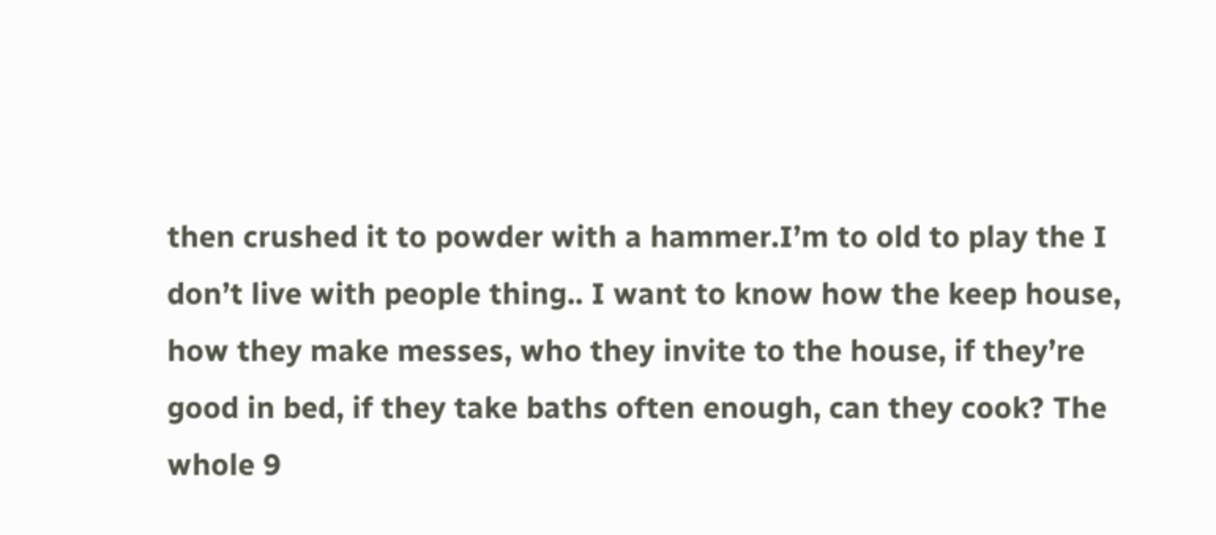then crushed it to powder with a hammer.I’m to old to play the I don’t live with people thing.. I want to know how the keep house, how they make messes, who they invite to the house, if they’re good in bed, if they take baths often enough, can they cook? The whole 9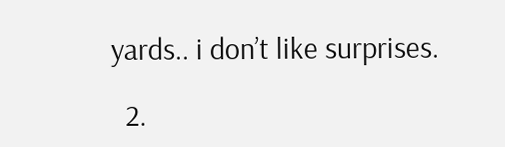yards.. i don’t like surprises.

  2.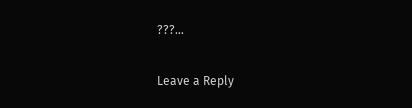???…

Leave a Reply